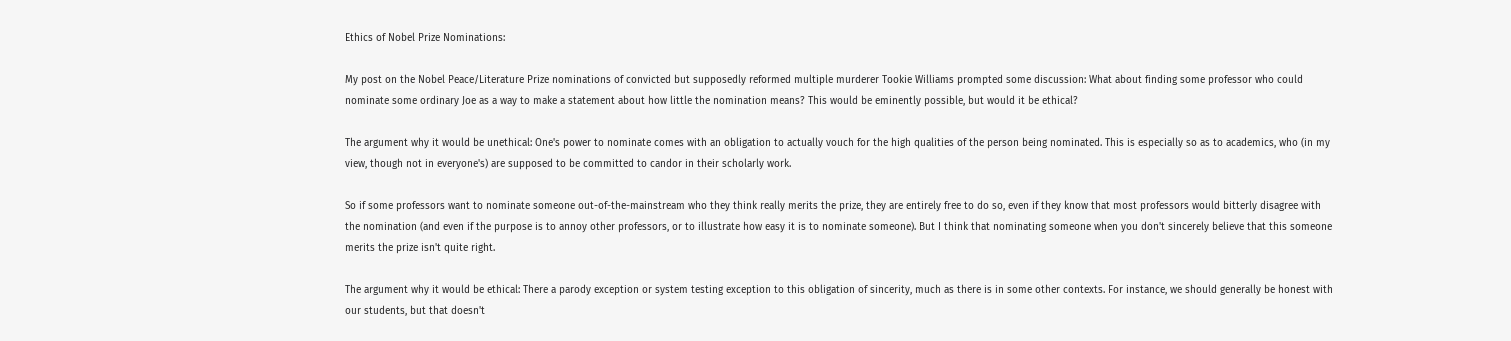Ethics of Nobel Prize Nominations:

My post on the Nobel Peace/Literature Prize nominations of convicted but supposedly reformed multiple murderer Tookie Williams prompted some discussion: What about finding some professor who could nominate some ordinary Joe as a way to make a statement about how little the nomination means? This would be eminently possible, but would it be ethical?

The argument why it would be unethical: One's power to nominate comes with an obligation to actually vouch for the high qualities of the person being nominated. This is especially so as to academics, who (in my view, though not in everyone's) are supposed to be committed to candor in their scholarly work.

So if some professors want to nominate someone out-of-the-mainstream who they think really merits the prize, they are entirely free to do so, even if they know that most professors would bitterly disagree with the nomination (and even if the purpose is to annoy other professors, or to illustrate how easy it is to nominate someone). But I think that nominating someone when you don't sincerely believe that this someone merits the prize isn't quite right.

The argument why it would be ethical: There a parody exception or system testing exception to this obligation of sincerity, much as there is in some other contexts. For instance, we should generally be honest with our students, but that doesn't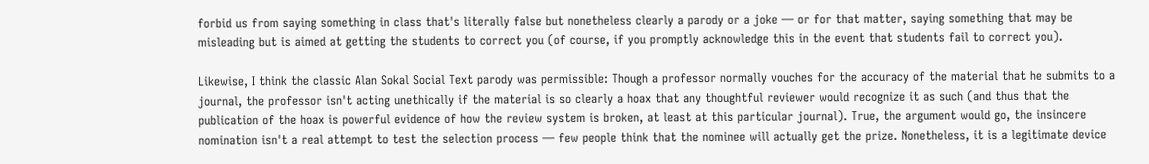forbid us from saying something in class that's literally false but nonetheless clearly a parody or a joke — or for that matter, saying something that may be misleading but is aimed at getting the students to correct you (of course, if you promptly acknowledge this in the event that students fail to correct you).

Likewise, I think the classic Alan Sokal Social Text parody was permissible: Though a professor normally vouches for the accuracy of the material that he submits to a journal, the professor isn't acting unethically if the material is so clearly a hoax that any thoughtful reviewer would recognize it as such (and thus that the publication of the hoax is powerful evidence of how the review system is broken, at least at this particular journal). True, the argument would go, the insincere nomination isn't a real attempt to test the selection process — few people think that the nominee will actually get the prize. Nonetheless, it is a legitimate device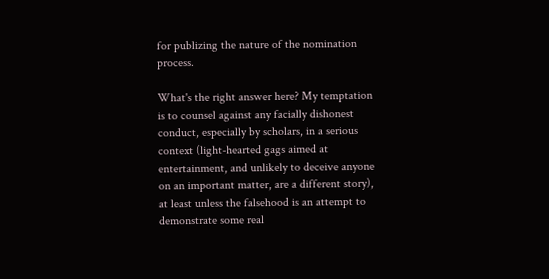for publizing the nature of the nomination process.

What's the right answer here? My temptation is to counsel against any facially dishonest conduct, especially by scholars, in a serious context (light-hearted gags aimed at entertainment, and unlikely to deceive anyone on an important matter, are a different story), at least unless the falsehood is an attempt to demonstrate some real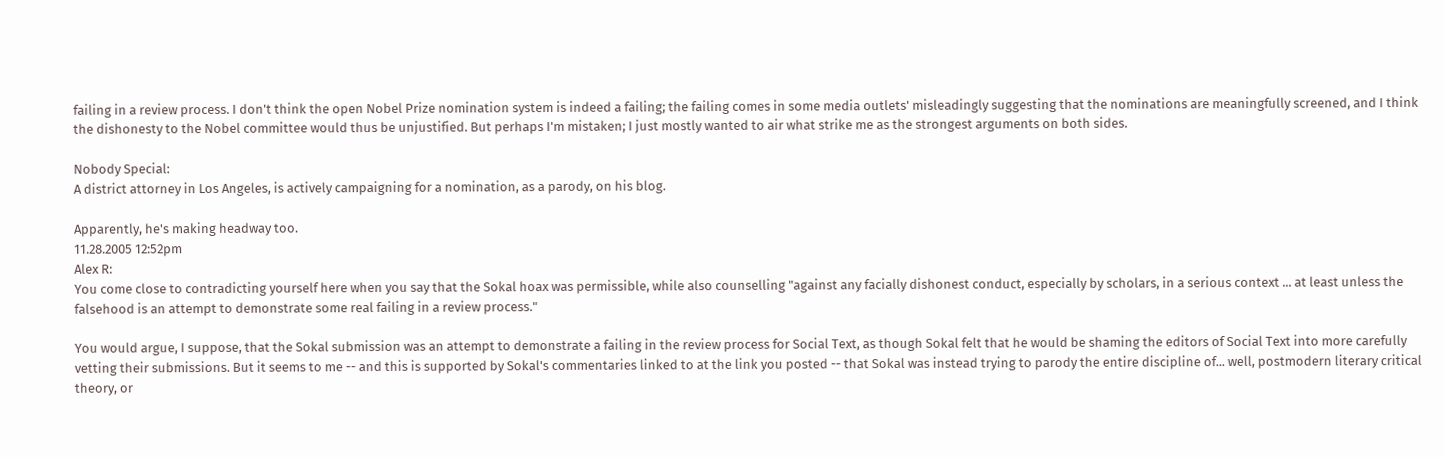failing in a review process. I don't think the open Nobel Prize nomination system is indeed a failing; the failing comes in some media outlets' misleadingly suggesting that the nominations are meaningfully screened, and I think the dishonesty to the Nobel committee would thus be unjustified. But perhaps I'm mistaken; I just mostly wanted to air what strike me as the strongest arguments on both sides.

Nobody Special:
A district attorney in Los Angeles, is actively campaigning for a nomination, as a parody, on his blog.

Apparently, he's making headway too.
11.28.2005 12:52pm
Alex R:
You come close to contradicting yourself here when you say that the Sokal hoax was permissible, while also counselling "against any facially dishonest conduct, especially by scholars, in a serious context ... at least unless the falsehood is an attempt to demonstrate some real failing in a review process."

You would argue, I suppose, that the Sokal submission was an attempt to demonstrate a failing in the review process for Social Text, as though Sokal felt that he would be shaming the editors of Social Text into more carefully vetting their submissions. But it seems to me -- and this is supported by Sokal's commentaries linked to at the link you posted -- that Sokal was instead trying to parody the entire discipline of... well, postmodern literary critical theory, or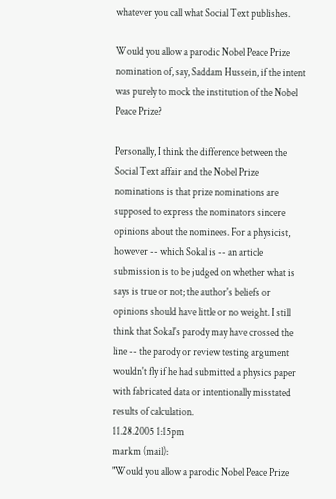whatever you call what Social Text publishes.

Would you allow a parodic Nobel Peace Prize nomination of, say, Saddam Hussein, if the intent was purely to mock the institution of the Nobel Peace Prize?

Personally, I think the difference between the Social Text affair and the Nobel Prize nominations is that prize nominations are supposed to express the nominators sincere opinions about the nominees. For a physicist, however -- which Sokal is -- an article submission is to be judged on whether what is says is true or not; the author's beliefs or opinions should have little or no weight. I still think that Sokal's parody may have crossed the line -- the parody or review testing argument wouldn't fly if he had submitted a physics paper with fabricated data or intentionally misstated results of calculation.
11.28.2005 1:15pm
markm (mail):
"Would you allow a parodic Nobel Peace Prize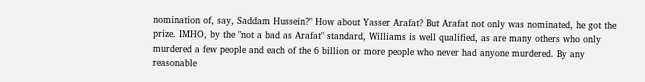nomination of, say, Saddam Hussein?" How about Yasser Arafat? But Arafat not only was nominated, he got the prize. IMHO, by the "not a bad as Arafat" standard, Williams is well qualified, as are many others who only murdered a few people and each of the 6 billion or more people who never had anyone murdered. By any reasonable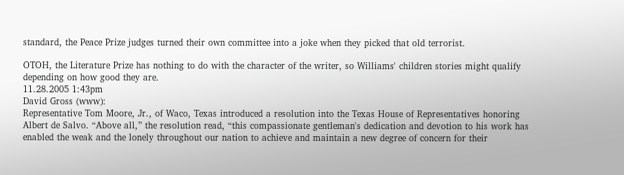standard, the Peace Prize judges turned their own committee into a joke when they picked that old terrorist.

OTOH, the Literature Prize has nothing to do with the character of the writer, so Williams' children stories might qualify depending on how good they are.
11.28.2005 1:43pm
David Gross (www):
Representative Tom Moore, Jr., of Waco, Texas introduced a resolution into the Texas House of Representatives honoring Albert de Salvo. “Above all,” the resolution read, “this compassionate gentleman's dedication and devotion to his work has enabled the weak and the lonely throughout our nation to achieve and maintain a new degree of concern for their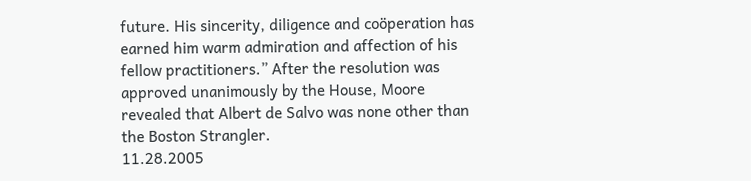future. His sincerity, diligence and coöperation has earned him warm admiration and affection of his fellow practitioners.” After the resolution was approved unanimously by the House, Moore revealed that Albert de Salvo was none other than the Boston Strangler.
11.28.2005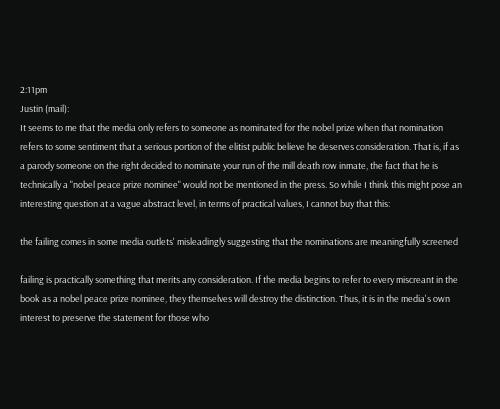2:11pm
Justin (mail):
It seems to me that the media only refers to someone as nominated for the nobel prize when that nomination refers to some sentiment that a serious portion of the elitist public believe he deserves consideration. That is, if as a parody someone on the right decided to nominate your run of the mill death row inmate, the fact that he is technically a "nobel peace prize nominee" would not be mentioned in the press. So while I think this might pose an interesting question at a vague abstract level, in terms of practical values, I cannot buy that this:

the failing comes in some media outlets' misleadingly suggesting that the nominations are meaningfully screened

failing is practically something that merits any consideration. If the media begins to refer to every miscreant in the book as a nobel peace prize nominee, they themselves will destroy the distinction. Thus, it is in the media's own interest to preserve the statement for those who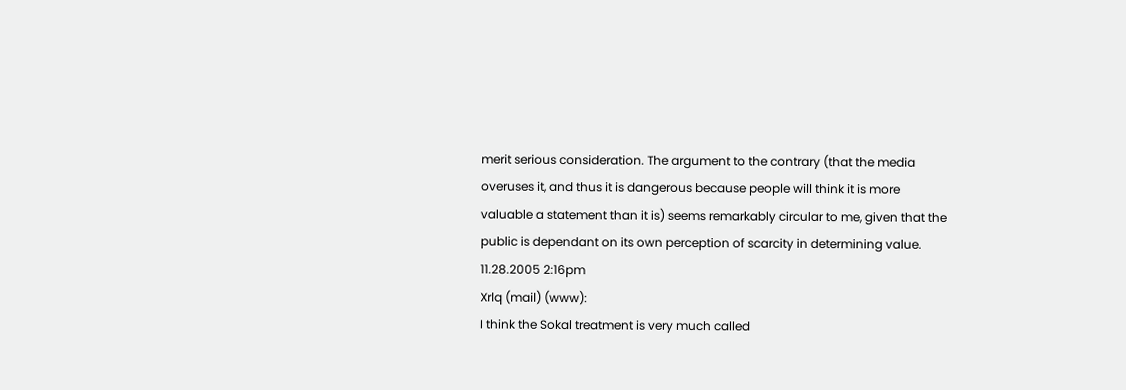merit serious consideration. The argument to the contrary (that the media overuses it, and thus it is dangerous because people will think it is more valuable a statement than it is) seems remarkably circular to me, given that the public is dependant on its own perception of scarcity in determining value.
11.28.2005 2:16pm
Xrlq (mail) (www):
I think the Sokal treatment is very much called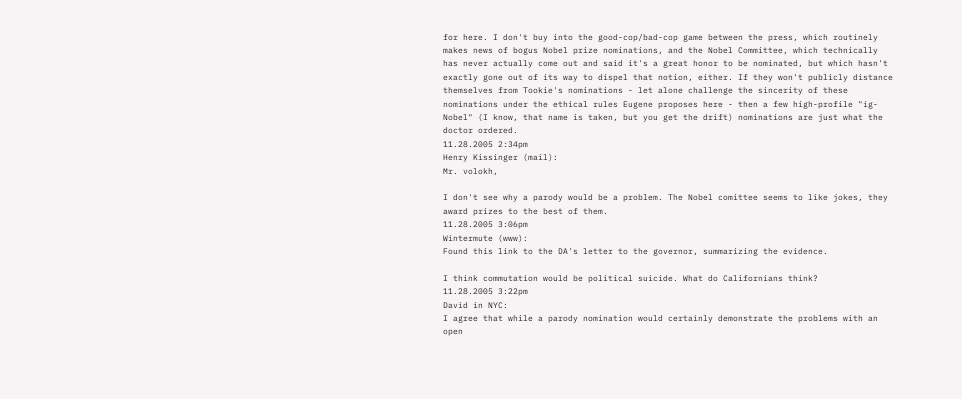for here. I don't buy into the good-cop/bad-cop game between the press, which routinely makes news of bogus Nobel prize nominations, and the Nobel Committee, which technically has never actually come out and said it's a great honor to be nominated, but which hasn't exactly gone out of its way to dispel that notion, either. If they won't publicly distance themselves from Tookie's nominations - let alone challenge the sincerity of these nominations under the ethical rules Eugene proposes here - then a few high-profile "ig-Nobel" (I know, that name is taken, but you get the drift) nominations are just what the doctor ordered.
11.28.2005 2:34pm
Henry Kissinger (mail):
Mr. volokh,

I don't see why a parody would be a problem. The Nobel comittee seems to like jokes, they award prizes to the best of them.
11.28.2005 3:06pm
Wintermute (www):
Found this link to the DA's letter to the governor, summarizing the evidence.

I think commutation would be political suicide. What do Californians think?
11.28.2005 3:22pm
David in NYC:
I agree that while a parody nomination would certainly demonstrate the problems with an open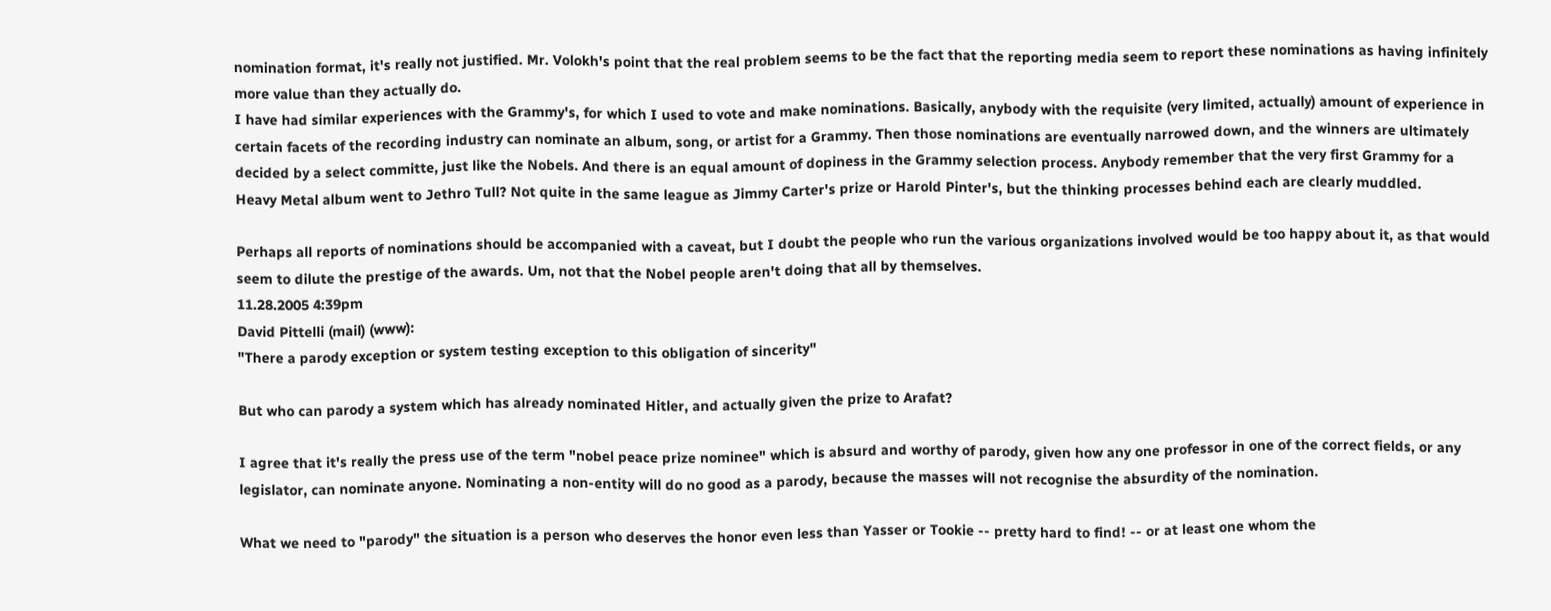nomination format, it's really not justified. Mr. Volokh's point that the real problem seems to be the fact that the reporting media seem to report these nominations as having infinitely more value than they actually do.
I have had similar experiences with the Grammy's, for which I used to vote and make nominations. Basically, anybody with the requisite (very limited, actually) amount of experience in certain facets of the recording industry can nominate an album, song, or artist for a Grammy. Then those nominations are eventually narrowed down, and the winners are ultimately decided by a select committe, just like the Nobels. And there is an equal amount of dopiness in the Grammy selection process. Anybody remember that the very first Grammy for a Heavy Metal album went to Jethro Tull? Not quite in the same league as Jimmy Carter's prize or Harold Pinter's, but the thinking processes behind each are clearly muddled.

Perhaps all reports of nominations should be accompanied with a caveat, but I doubt the people who run the various organizations involved would be too happy about it, as that would seem to dilute the prestige of the awards. Um, not that the Nobel people aren't doing that all by themselves.
11.28.2005 4:39pm
David Pittelli (mail) (www):
"There a parody exception or system testing exception to this obligation of sincerity"

But who can parody a system which has already nominated Hitler, and actually given the prize to Arafat?

I agree that it's really the press use of the term "nobel peace prize nominee" which is absurd and worthy of parody, given how any one professor in one of the correct fields, or any legislator, can nominate anyone. Nominating a non-entity will do no good as a parody, because the masses will not recognise the absurdity of the nomination.

What we need to "parody" the situation is a person who deserves the honor even less than Yasser or Tookie -- pretty hard to find! -- or at least one whom the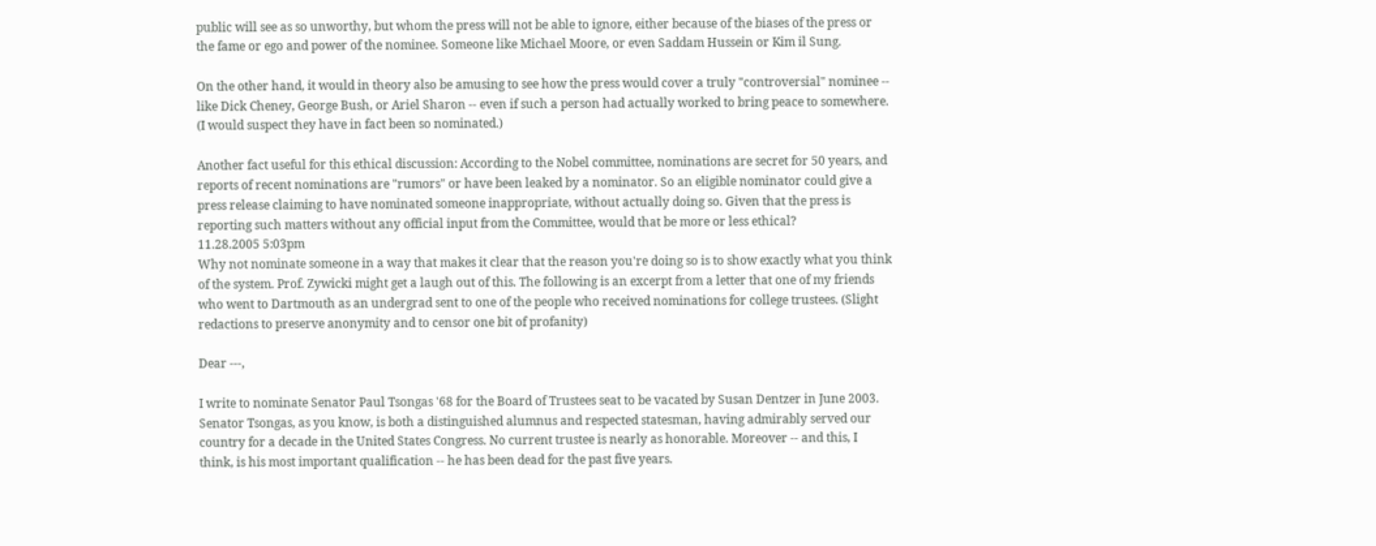public will see as so unworthy, but whom the press will not be able to ignore, either because of the biases of the press or the fame or ego and power of the nominee. Someone like Michael Moore, or even Saddam Hussein or Kim il Sung.

On the other hand, it would in theory also be amusing to see how the press would cover a truly "controversial" nominee -- like Dick Cheney, George Bush, or Ariel Sharon -- even if such a person had actually worked to bring peace to somewhere. (I would suspect they have in fact been so nominated.)

Another fact useful for this ethical discussion: According to the Nobel committee, nominations are secret for 50 years, and reports of recent nominations are "rumors" or have been leaked by a nominator. So an eligible nominator could give a press release claiming to have nominated someone inappropriate, without actually doing so. Given that the press is reporting such matters without any official input from the Committee, would that be more or less ethical?
11.28.2005 5:03pm
Why not nominate someone in a way that makes it clear that the reason you're doing so is to show exactly what you think of the system. Prof. Zywicki might get a laugh out of this. The following is an excerpt from a letter that one of my friends who went to Dartmouth as an undergrad sent to one of the people who received nominations for college trustees. (Slight redactions to preserve anonymity and to censor one bit of profanity)

Dear ---,

I write to nominate Senator Paul Tsongas '68 for the Board of Trustees seat to be vacated by Susan Dentzer in June 2003. Senator Tsongas, as you know, is both a distinguished alumnus and respected statesman, having admirably served our country for a decade in the United States Congress. No current trustee is nearly as honorable. Moreover -- and this, I think, is his most important qualification -- he has been dead for the past five years.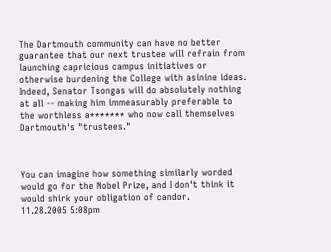The Dartmouth community can have no better guarantee that our next trustee will refrain from launching capricious campus initiatives or otherwise burdening the College with asinine ideas. Indeed, Senator Tsongas will do absolutely nothing at all -- making him immeasurably preferable to the worthless a******* who now call themselves Dartmouth's "trustees."



You can imagine how something similarly worded would go for the Nobel Prize, and I don't think it would shirk your obligation of candor.
11.28.2005 5:08pm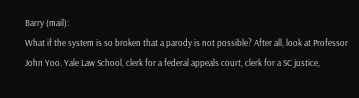Barry (mail):
What if the system is so broken that a parody is not possible? After all, look at Professor John Yoo. Yale Law School, clerk for a federal appeals court, clerk for a SC justice,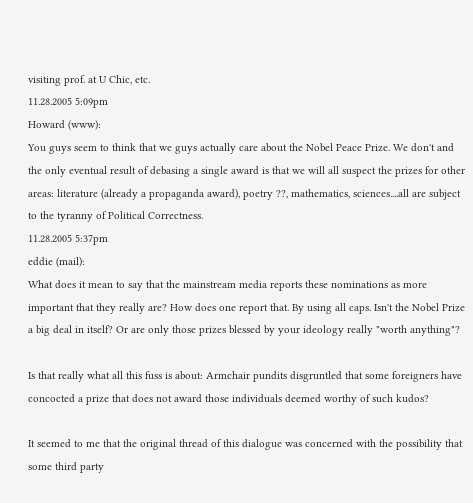visiting prof. at U Chic, etc.
11.28.2005 5:09pm
Howard (www):
You guys seem to think that we guys actually care about the Nobel Peace Prize. We don't and the only eventual result of debasing a single award is that we will all suspect the prizes for other areas: literature (already a propaganda award), poetry ??, mathematics, sciences....all are subject to the tyranny of Political Correctness.
11.28.2005 5:37pm
eddie (mail):
What does it mean to say that the mainstream media reports these nominations as more important that they really are? How does one report that. By using all caps. Isn't the Nobel Prize a big deal in itself? Or are only those prizes blessed by your ideology really "worth anything"?

Is that really what all this fuss is about: Armchair pundits disgruntled that some foreigners have concocted a prize that does not award those individuals deemed worthy of such kudos?

It seemed to me that the original thread of this dialogue was concerned with the possibility that some third party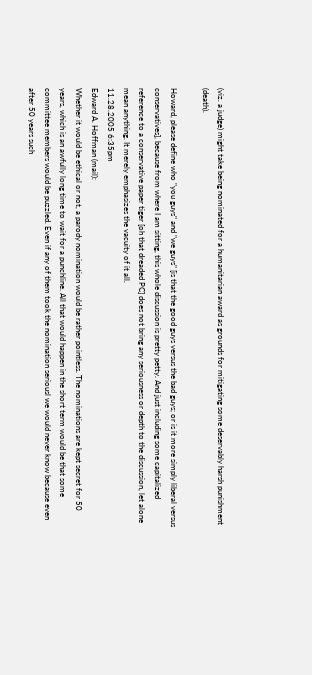(viz. a judge) might take being nominated for a humanitarian award as grounds for mitigating some deservably harsh punishment (death).

Howard, please define who "you guys" and "we guys" [is that the good guys versus the bad guys; or is it more simply liberal versus conservatives], because from where I am sitting, this whole discussion is pretty petty. And just including some capitalized reference to a conservative paper tiger [oh that dreaded PC] does not bring any seriousness or depth to the discussion, let alone mean anything. It merely emphasizes the vacuity of it all.
11.28.2005 6:35pm
Edward A. Hoffman (mail):
Whether it would be ethical or not, a parody nomination would be rather pointless. The nominations are kept secret for 50 years, which is an awfully long time to wait for a punchline. All that would happen in the short term would be that some committee members would be puzzled. Even if any of them took the nomination seriousl we would never know because even after 50 years such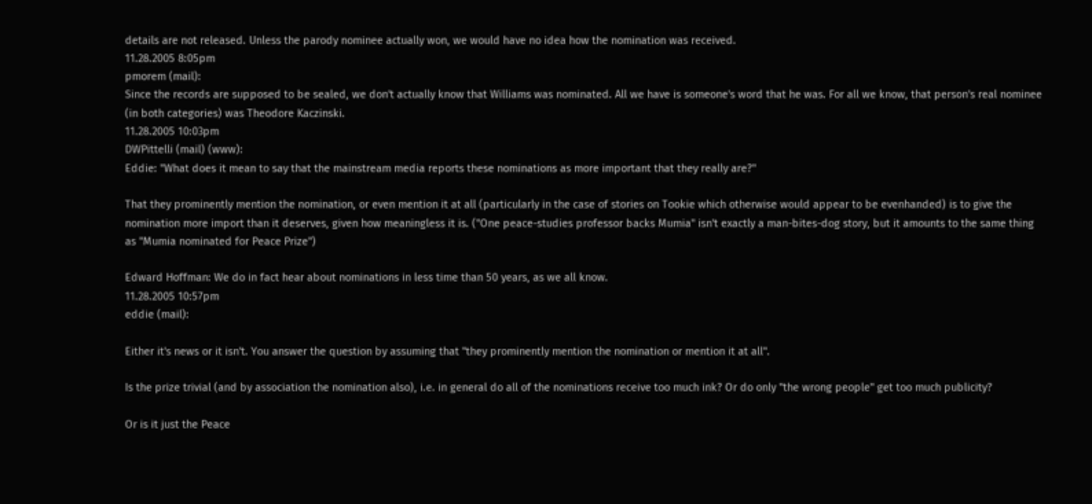details are not released. Unless the parody nominee actually won, we would have no idea how the nomination was received.
11.28.2005 8:05pm
pmorem (mail):
Since the records are supposed to be sealed, we don't actually know that Williams was nominated. All we have is someone's word that he was. For all we know, that person's real nominee (in both categories) was Theodore Kaczinski.
11.28.2005 10:03pm
DWPittelli (mail) (www):
Eddie: "What does it mean to say that the mainstream media reports these nominations as more important that they really are?"

That they prominently mention the nomination, or even mention it at all (particularly in the case of stories on Tookie which otherwise would appear to be evenhanded) is to give the nomination more import than it deserves, given how meaningless it is. ("One peace-studies professor backs Mumia" isn't exactly a man-bites-dog story, but it amounts to the same thing as "Mumia nominated for Peace Prize")

Edward Hoffman: We do in fact hear about nominations in less time than 50 years, as we all know.
11.28.2005 10:57pm
eddie (mail):

Either it's news or it isn't. You answer the question by assuming that "they prominently mention the nomination or mention it at all".

Is the prize trivial (and by association the nomination also), i.e. in general do all of the nominations receive too much ink? Or do only "the wrong people" get too much publicity?

Or is it just the Peace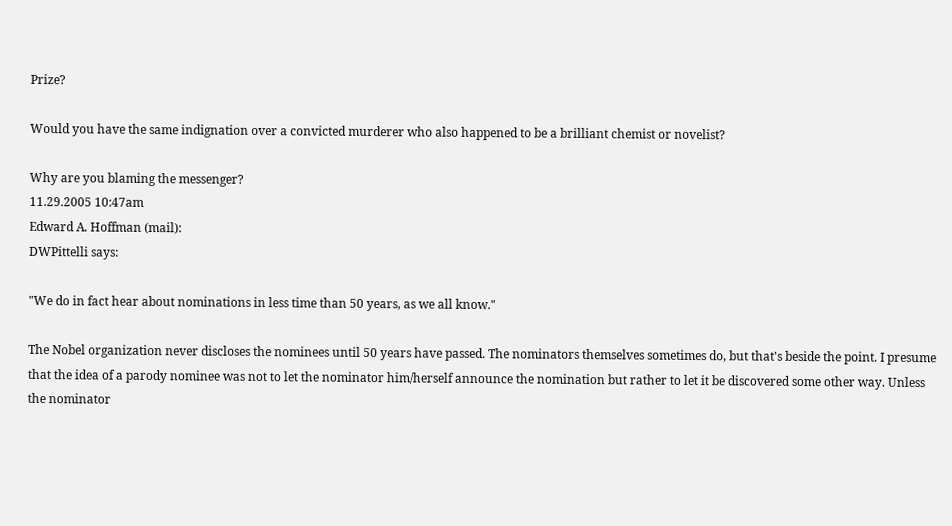Prize?

Would you have the same indignation over a convicted murderer who also happened to be a brilliant chemist or novelist?

Why are you blaming the messenger?
11.29.2005 10:47am
Edward A. Hoffman (mail):
DWPittelli says:

"We do in fact hear about nominations in less time than 50 years, as we all know."

The Nobel organization never discloses the nominees until 50 years have passed. The nominators themselves sometimes do, but that's beside the point. I presume that the idea of a parody nominee was not to let the nominator him/herself announce the nomination but rather to let it be discovered some other way. Unless the nominator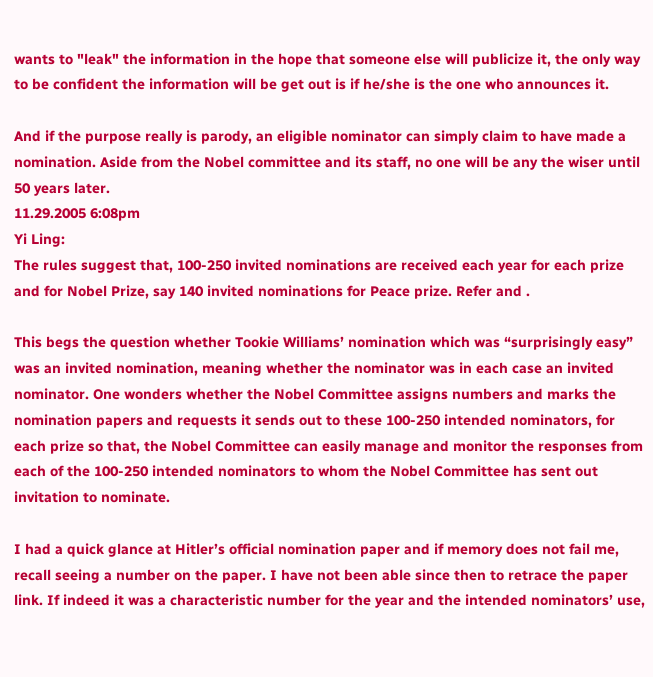wants to "leak" the information in the hope that someone else will publicize it, the only way to be confident the information will be get out is if he/she is the one who announces it.

And if the purpose really is parody, an eligible nominator can simply claim to have made a nomination. Aside from the Nobel committee and its staff, no one will be any the wiser until 50 years later.
11.29.2005 6:08pm
Yi Ling:
The rules suggest that, 100-250 invited nominations are received each year for each prize and for Nobel Prize, say 140 invited nominations for Peace prize. Refer and .

This begs the question whether Tookie Williams’ nomination which was “surprisingly easy” was an invited nomination, meaning whether the nominator was in each case an invited nominator. One wonders whether the Nobel Committee assigns numbers and marks the nomination papers and requests it sends out to these 100-250 intended nominators, for each prize so that, the Nobel Committee can easily manage and monitor the responses from each of the 100-250 intended nominators to whom the Nobel Committee has sent out invitation to nominate.

I had a quick glance at Hitler’s official nomination paper and if memory does not fail me, recall seeing a number on the paper. I have not been able since then to retrace the paper link. If indeed it was a characteristic number for the year and the intended nominators’ use,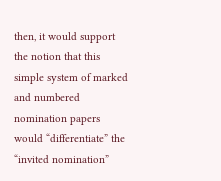then, it would support the notion that this simple system of marked and numbered nomination papers would “differentiate” the “invited nomination”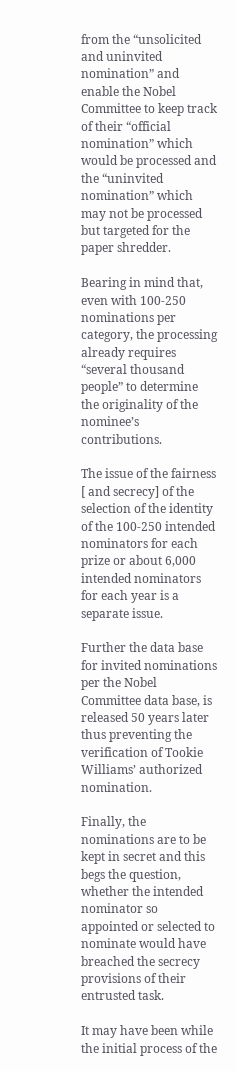from the “unsolicited and uninvited nomination” and enable the Nobel Committee to keep track of their “official nomination” which would be processed and the “uninvited nomination” which may not be processed but targeted for the paper shredder.

Bearing in mind that, even with 100-250 nominations per category, the processing already requires “several thousand people” to determine the originality of the nominee’s contributions.

The issue of the fairness [ and secrecy] of the selection of the identity of the 100-250 intended nominators for each prize or about 6,000 intended nominators for each year is a separate issue.

Further the data base for invited nominations per the Nobel Committee data base, is released 50 years later thus preventing the verification of Tookie Williams’ authorized nomination.

Finally, the nominations are to be kept in secret and this begs the question, whether the intended nominator so appointed or selected to nominate would have breached the secrecy provisions of their entrusted task.

It may have been while the initial process of the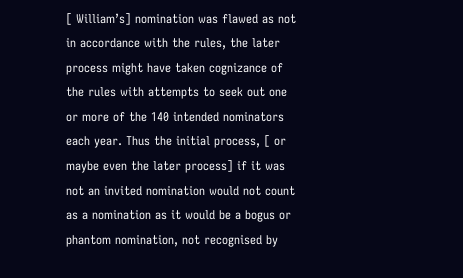[ William’s] nomination was flawed as not in accordance with the rules, the later process might have taken cognizance of the rules with attempts to seek out one or more of the 140 intended nominators each year. Thus the initial process, [ or maybe even the later process] if it was not an invited nomination would not count as a nomination as it would be a bogus or phantom nomination, not recognised by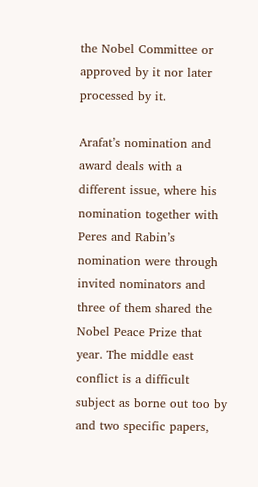the Nobel Committee or approved by it nor later processed by it.

Arafat’s nomination and award deals with a different issue, where his nomination together with Peres and Rabin’s nomination were through invited nominators and three of them shared the Nobel Peace Prize that year. The middle east conflict is a difficult subject as borne out too by
and two specific papers,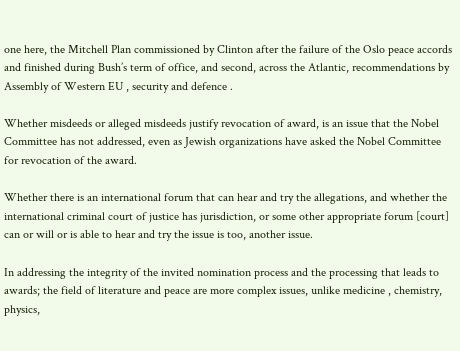one here, the Mitchell Plan commissioned by Clinton after the failure of the Oslo peace accords and finished during Bush’s term of office, and second, across the Atlantic, recommendations by Assembly of Western EU , security and defence .

Whether misdeeds or alleged misdeeds justify revocation of award, is an issue that the Nobel Committee has not addressed, even as Jewish organizations have asked the Nobel Committee for revocation of the award.

Whether there is an international forum that can hear and try the allegations, and whether the international criminal court of justice has jurisdiction, or some other appropriate forum [court] can or will or is able to hear and try the issue is too, another issue.

In addressing the integrity of the invited nomination process and the processing that leads to awards; the field of literature and peace are more complex issues, unlike medicine , chemistry, physics,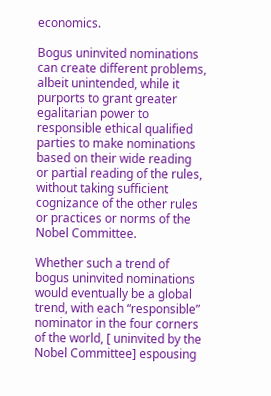economics.

Bogus uninvited nominations can create different problems, albeit unintended, while it purports to grant greater egalitarian power to responsible ethical qualified parties to make nominations based on their wide reading or partial reading of the rules, without taking sufficient cognizance of the other rules or practices or norms of the Nobel Committee.

Whether such a trend of bogus uninvited nominations would eventually be a global trend, with each “responsible” nominator in the four corners of the world, [ uninvited by the Nobel Committee] espousing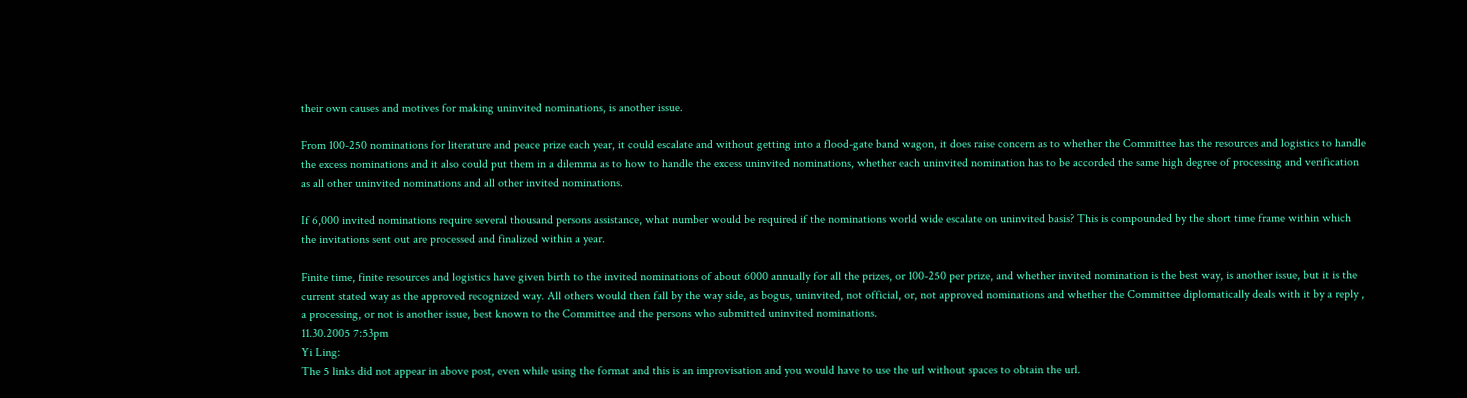their own causes and motives for making uninvited nominations, is another issue.

From 100-250 nominations for literature and peace prize each year, it could escalate and without getting into a flood-gate band wagon, it does raise concern as to whether the Committee has the resources and logistics to handle the excess nominations and it also could put them in a dilemma as to how to handle the excess uninvited nominations, whether each uninvited nomination has to be accorded the same high degree of processing and verification as all other uninvited nominations and all other invited nominations.

If 6,000 invited nominations require several thousand persons assistance, what number would be required if the nominations world wide escalate on uninvited basis? This is compounded by the short time frame within which the invitations sent out are processed and finalized within a year.

Finite time, finite resources and logistics have given birth to the invited nominations of about 6000 annually for all the prizes, or 100-250 per prize, and whether invited nomination is the best way, is another issue, but it is the current stated way as the approved recognized way. All others would then fall by the way side, as bogus, uninvited, not official, or, not approved nominations and whether the Committee diplomatically deals with it by a reply , a processing, or not is another issue, best known to the Committee and the persons who submitted uninvited nominations.
11.30.2005 7:53pm
Yi Ling:
The 5 links did not appear in above post, even while using the format and this is an improvisation and you would have to use the url without spaces to obtain the url.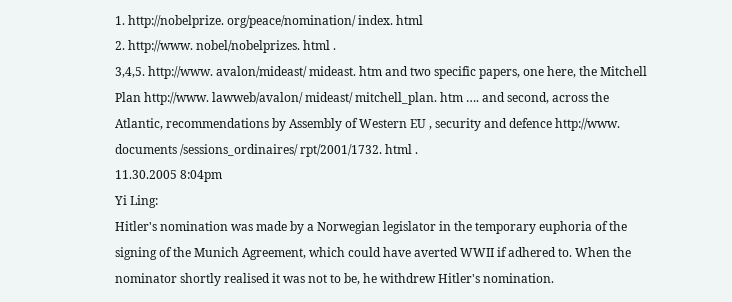1. http://nobelprize. org/peace/nomination/ index. html
2. http://www. nobel/nobelprizes. html .
3,4,5. http://www. avalon/mideast/ mideast. htm and two specific papers, one here, the Mitchell Plan http://www. lawweb/avalon/ mideast/ mitchell_plan. htm …. and second, across the Atlantic, recommendations by Assembly of Western EU , security and defence http://www. documents /sessions_ordinaires/ rpt/2001/1732. html .
11.30.2005 8:04pm
Yi Ling:
Hitler's nomination was made by a Norwegian legislator in the temporary euphoria of the signing of the Munich Agreement, which could have averted WWII if adhered to. When the nominator shortly realised it was not to be, he withdrew Hitler's nomination.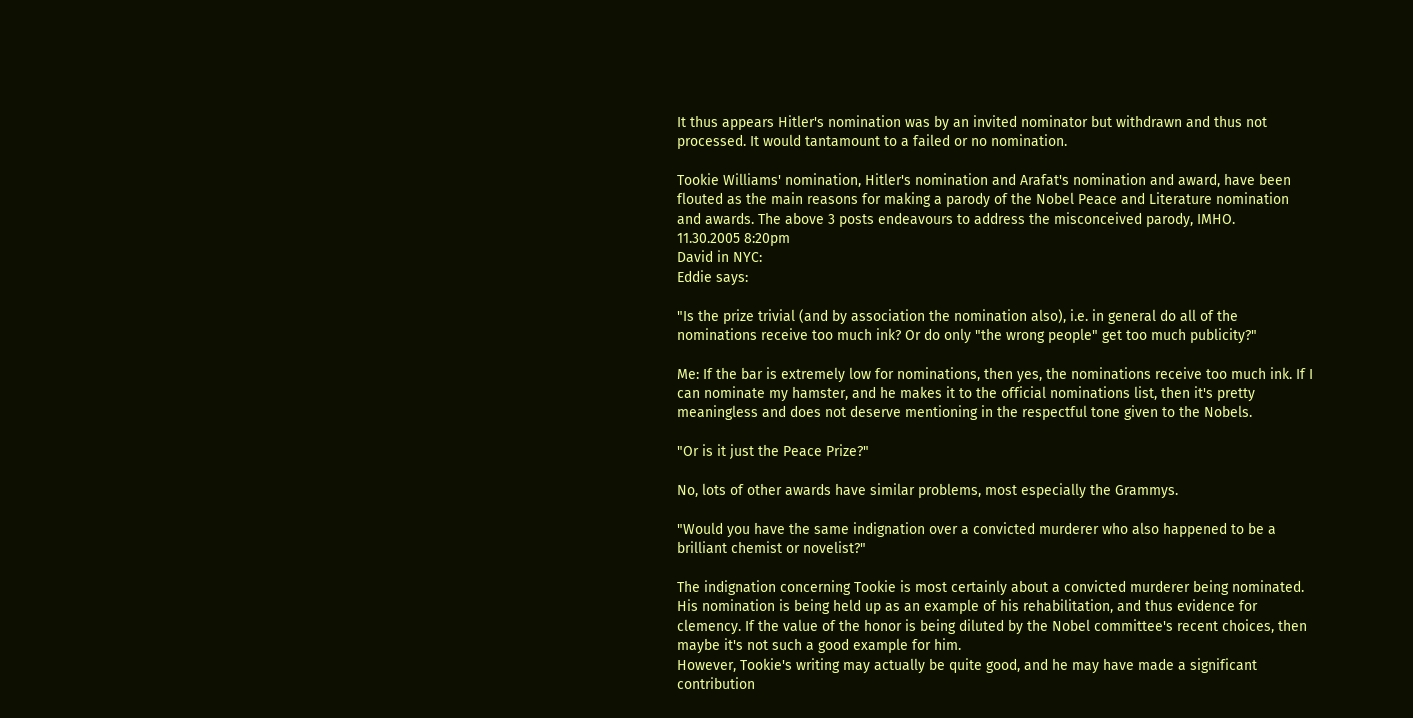It thus appears Hitler's nomination was by an invited nominator but withdrawn and thus not processed. It would tantamount to a failed or no nomination.

Tookie Williams' nomination, Hitler's nomination and Arafat's nomination and award, have been flouted as the main reasons for making a parody of the Nobel Peace and Literature nomination and awards. The above 3 posts endeavours to address the misconceived parody, IMHO.
11.30.2005 8:20pm
David in NYC:
Eddie says:

"Is the prize trivial (and by association the nomination also), i.e. in general do all of the nominations receive too much ink? Or do only "the wrong people" get too much publicity?"

Me: If the bar is extremely low for nominations, then yes, the nominations receive too much ink. If I can nominate my hamster, and he makes it to the official nominations list, then it's pretty meaningless and does not deserve mentioning in the respectful tone given to the Nobels.

"Or is it just the Peace Prize?"

No, lots of other awards have similar problems, most especially the Grammys.

"Would you have the same indignation over a convicted murderer who also happened to be a brilliant chemist or novelist?"

The indignation concerning Tookie is most certainly about a convicted murderer being nominated. His nomination is being held up as an example of his rehabilitation, and thus evidence for clemency. If the value of the honor is being diluted by the Nobel committee's recent choices, then maybe it's not such a good example for him.
However, Tookie's writing may actually be quite good, and he may have made a significant contribution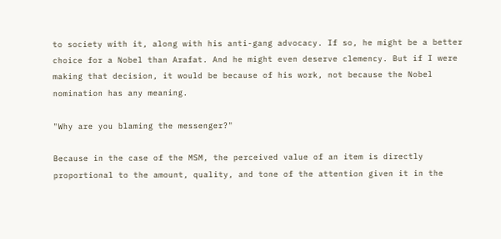to society with it, along with his anti-gang advocacy. If so, he might be a better choice for a Nobel than Arafat. And he might even deserve clemency. But if I were making that decision, it would be because of his work, not because the Nobel nomination has any meaning.

"Why are you blaming the messenger?"

Because in the case of the MSM, the perceived value of an item is directly proportional to the amount, quality, and tone of the attention given it in the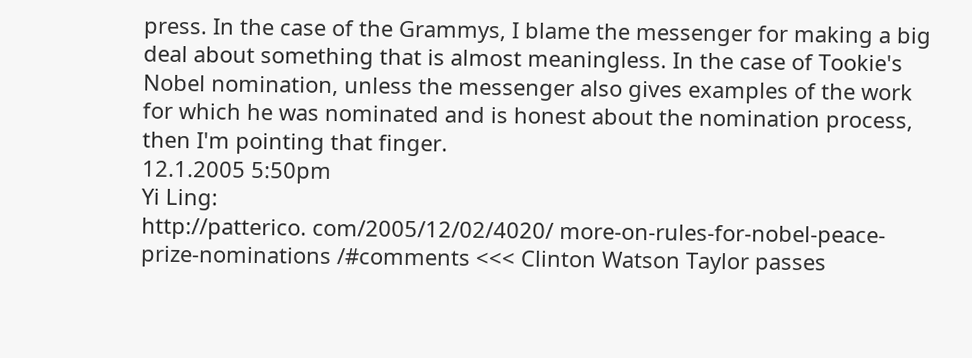press. In the case of the Grammys, I blame the messenger for making a big deal about something that is almost meaningless. In the case of Tookie's Nobel nomination, unless the messenger also gives examples of the work for which he was nominated and is honest about the nomination process, then I'm pointing that finger.
12.1.2005 5:50pm
Yi Ling:
http://patterico. com/2005/12/02/4020/ more-on-rules-for-nobel-peace-prize-nominations /#comments <<< Clinton Watson Taylor passes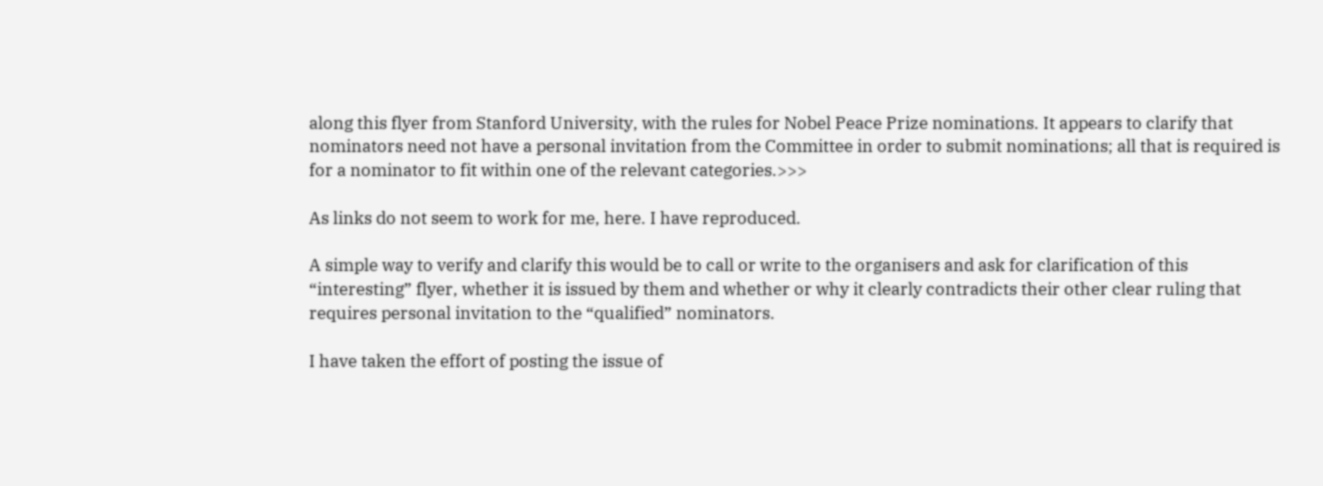along this flyer from Stanford University, with the rules for Nobel Peace Prize nominations. It appears to clarify that nominators need not have a personal invitation from the Committee in order to submit nominations; all that is required is for a nominator to fit within one of the relevant categories.>>>

As links do not seem to work for me, here. I have reproduced.

A simple way to verify and clarify this would be to call or write to the organisers and ask for clarification of this “interesting” flyer, whether it is issued by them and whether or why it clearly contradicts their other clear ruling that requires personal invitation to the “qualified” nominators.

I have taken the effort of posting the issue of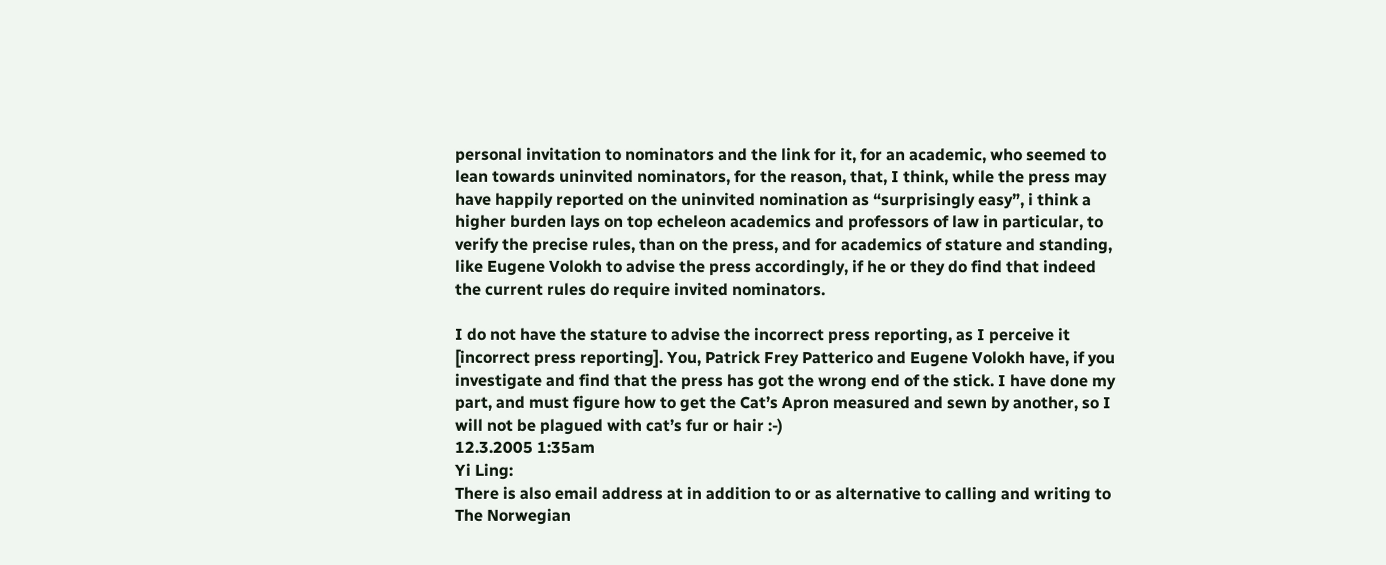personal invitation to nominators and the link for it, for an academic, who seemed to lean towards uninvited nominators, for the reason, that, I think, while the press may have happily reported on the uninvited nomination as “surprisingly easy”, i think a higher burden lays on top echeleon academics and professors of law in particular, to verify the precise rules, than on the press, and for academics of stature and standing, like Eugene Volokh to advise the press accordingly, if he or they do find that indeed the current rules do require invited nominators.

I do not have the stature to advise the incorrect press reporting, as I perceive it [incorrect press reporting]. You, Patrick Frey Patterico and Eugene Volokh have, if you investigate and find that the press has got the wrong end of the stick. I have done my part, and must figure how to get the Cat’s Apron measured and sewn by another, so I will not be plagued with cat’s fur or hair :-)
12.3.2005 1:35am
Yi Ling:
There is also email address at in addition to or as alternative to calling and writing to The Norwegian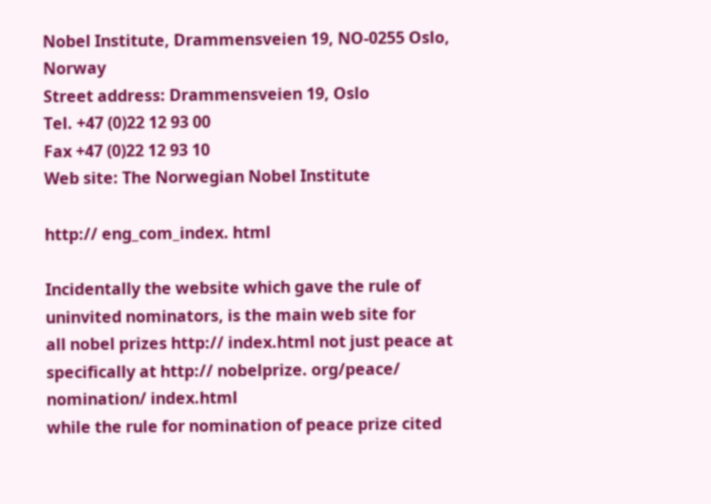Nobel Institute, Drammensveien 19, NO-0255 Oslo, Norway
Street address: Drammensveien 19, Oslo
Tel. +47 (0)22 12 93 00
Fax +47 (0)22 12 93 10
Web site: The Norwegian Nobel Institute

http:// eng_com_index. html

Incidentally the website which gave the rule of uninvited nominators, is the main web site for
all nobel prizes http:// index.html not just peace at specifically at http:// nobelprize. org/peace/ nomination/ index.html
while the rule for nomination of peace prize cited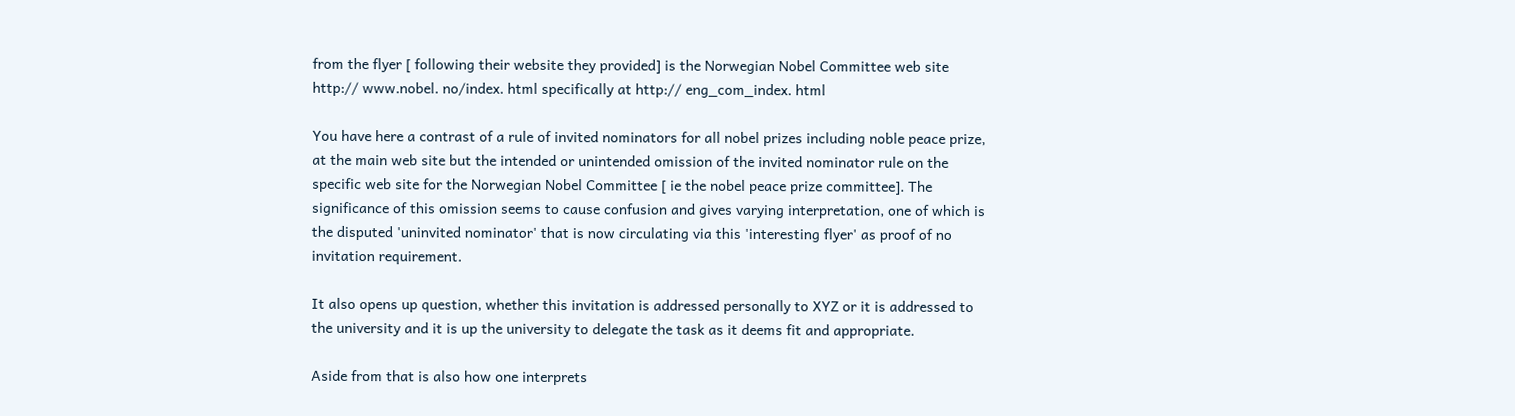from the flyer [ following their website they provided] is the Norwegian Nobel Committee web site http:// www.nobel. no/index. html specifically at http:// eng_com_index. html

You have here a contrast of a rule of invited nominators for all nobel prizes including noble peace prize, at the main web site but the intended or unintended omission of the invited nominator rule on the specific web site for the Norwegian Nobel Committee [ ie the nobel peace prize committee]. The significance of this omission seems to cause confusion and gives varying interpretation, one of which is the disputed 'uninvited nominator' that is now circulating via this 'interesting flyer' as proof of no invitation requirement.

It also opens up question, whether this invitation is addressed personally to XYZ or it is addressed to the university and it is up the university to delegate the task as it deems fit and appropriate.

Aside from that is also how one interprets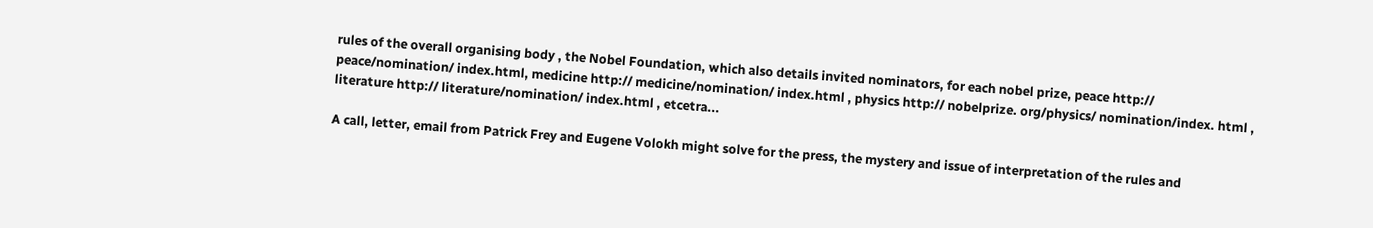rules of the overall organising body , the Nobel Foundation, which also details invited nominators, for each nobel prize, peace http:// peace/nomination/ index.html, medicine http:// medicine/nomination/ index.html , physics http:// nobelprize. org/physics/ nomination/index. html , literature http:// literature/nomination/ index.html , etcetra...

A call, letter, email from Patrick Frey and Eugene Volokh might solve for the press, the mystery and issue of interpretation of the rules and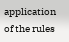application of the rules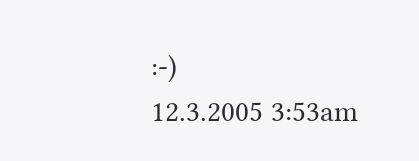:-)
12.3.2005 3:53am